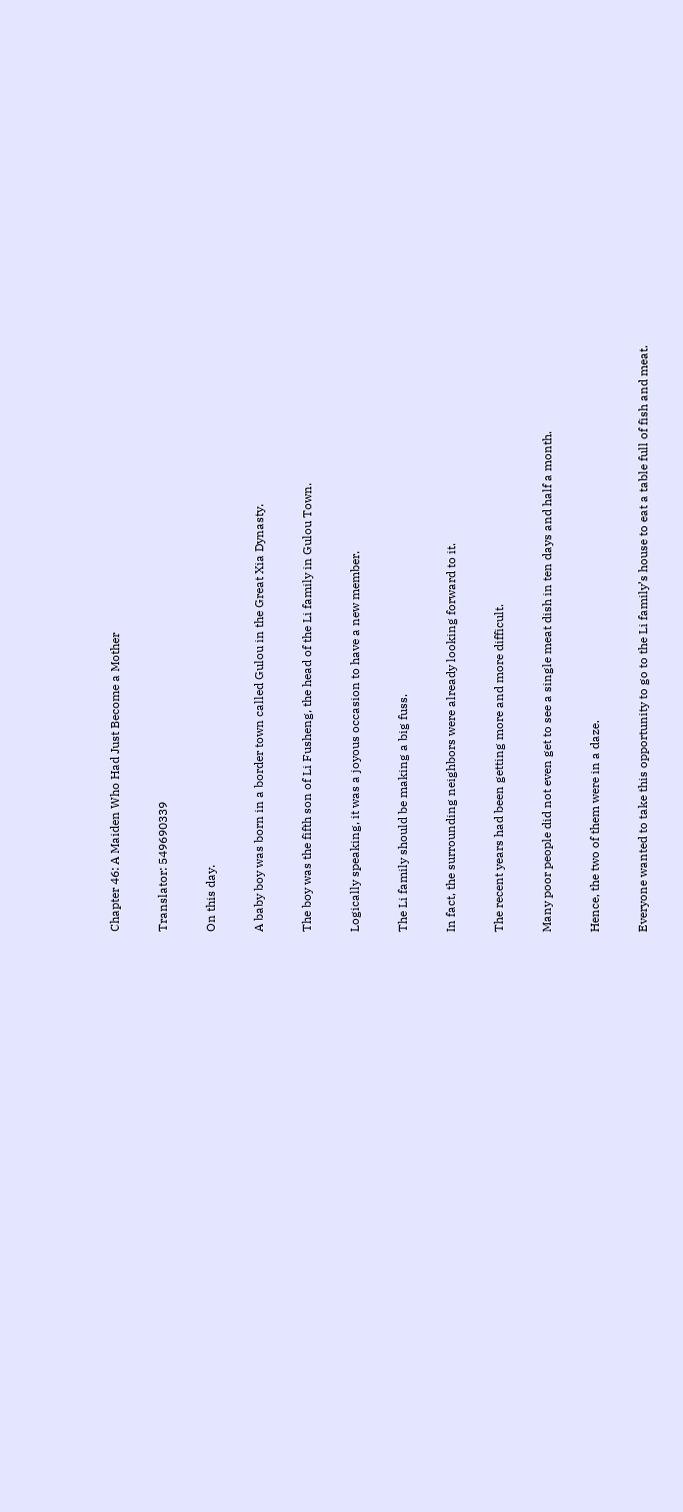Chapter 46: A Maiden Who Had Just Become a Mother

Translator: 549690339

On this day.

A baby boy was born in a border town called Gulou in the Great Xia Dynasty.

The boy was the fifth son of Li Fusheng, the head of the Li family in Gulou Town.

Logically speaking, it was a joyous occasion to have a new member.

The Li family should be making a big fuss.

In fact, the surrounding neighbors were already looking forward to it.

The recent years had been getting more and more difficult.

Many poor people did not even get to see a single meat dish in ten days and half a month.

Hence, the two of them were in a daze.

Everyone wanted to take this opportunity to go to the Li family’s house to eat a table full of fish and meat.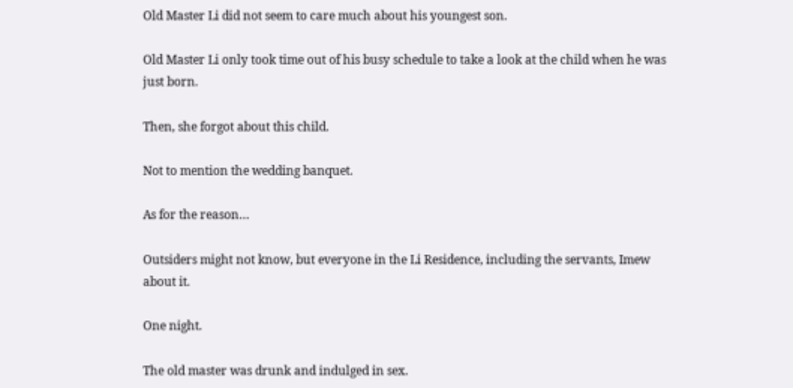Old Master Li did not seem to care much about his youngest son.

Old Master Li only took time out of his busy schedule to take a look at the child when he was just born.

Then, she forgot about this child.

Not to mention the wedding banquet.

As for the reason…

Outsiders might not know, but everyone in the Li Residence, including the servants, Imew about it.

One night.

The old master was drunk and indulged in sex.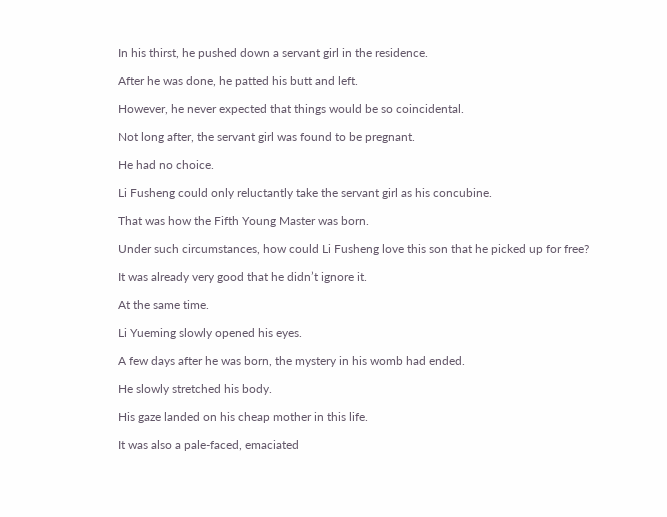In his thirst, he pushed down a servant girl in the residence.

After he was done, he patted his butt and left.

However, he never expected that things would be so coincidental.

Not long after, the servant girl was found to be pregnant.

He had no choice.

Li Fusheng could only reluctantly take the servant girl as his concubine.

That was how the Fifth Young Master was born.

Under such circumstances, how could Li Fusheng love this son that he picked up for free?

It was already very good that he didn’t ignore it.

At the same time.

Li Yueming slowly opened his eyes.

A few days after he was born, the mystery in his womb had ended.

He slowly stretched his body.

His gaze landed on his cheap mother in this life.

It was also a pale-faced, emaciated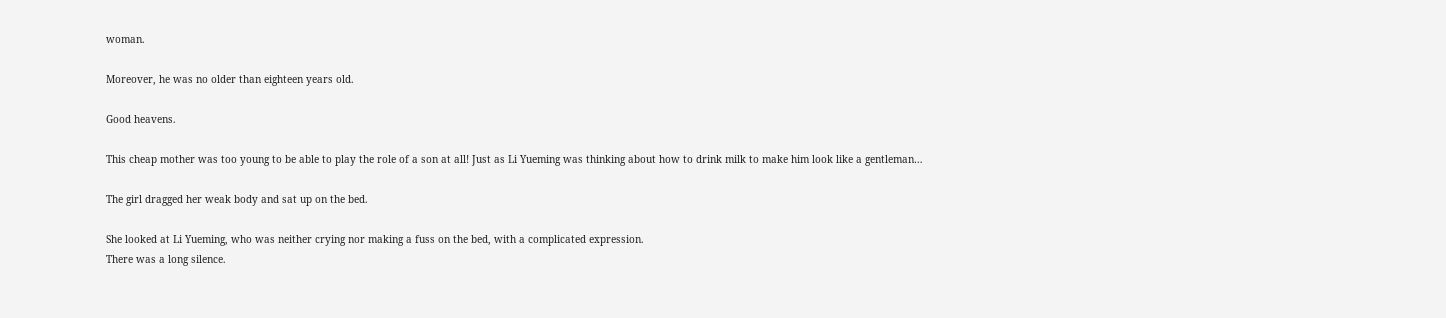woman.

Moreover, he was no older than eighteen years old.

Good heavens.

This cheap mother was too young to be able to play the role of a son at all! Just as Li Yueming was thinking about how to drink milk to make him look like a gentleman…

The girl dragged her weak body and sat up on the bed.

She looked at Li Yueming, who was neither crying nor making a fuss on the bed, with a complicated expression.
There was a long silence.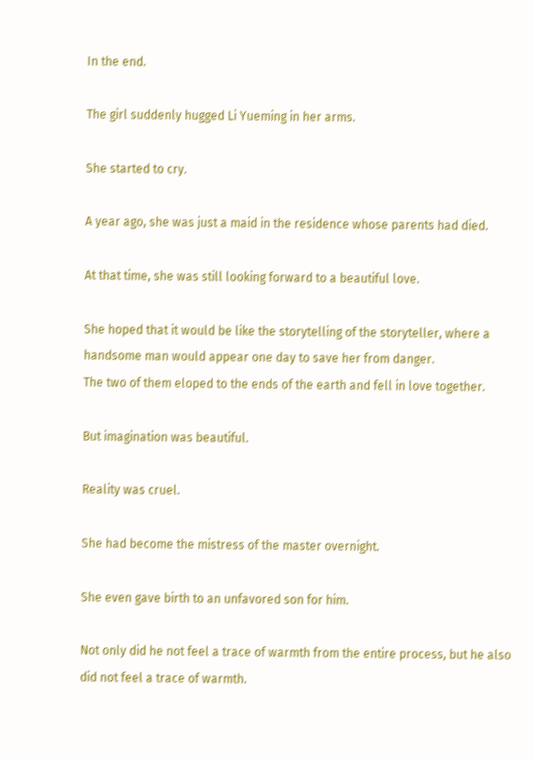In the end.

The girl suddenly hugged Li Yueming in her arms.

She started to cry.

A year ago, she was just a maid in the residence whose parents had died.

At that time, she was still looking forward to a beautiful love.

She hoped that it would be like the storytelling of the storyteller, where a handsome man would appear one day to save her from danger.
The two of them eloped to the ends of the earth and fell in love together.

But imagination was beautiful.

Reality was cruel.

She had become the mistress of the master overnight.

She even gave birth to an unfavored son for him.

Not only did he not feel a trace of warmth from the entire process, but he also did not feel a trace of warmth.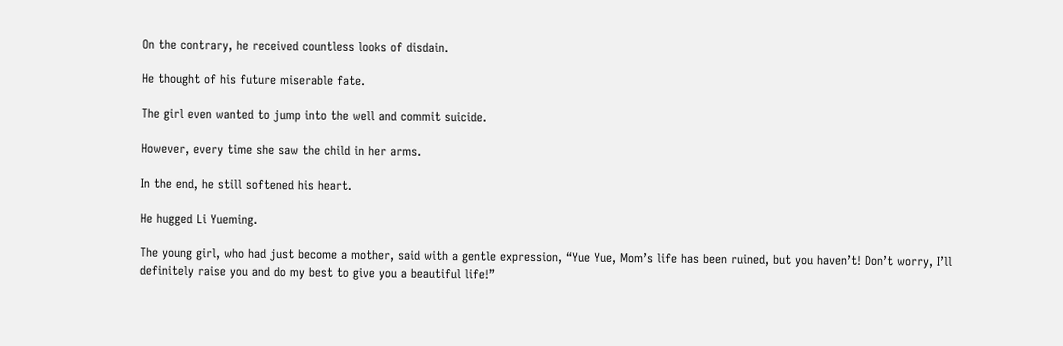On the contrary, he received countless looks of disdain.

He thought of his future miserable fate.

The girl even wanted to jump into the well and commit suicide.

However, every time she saw the child in her arms.

In the end, he still softened his heart.

He hugged Li Yueming.

The young girl, who had just become a mother, said with a gentle expression, “Yue Yue, Mom’s life has been ruined, but you haven’t! Don’t worry, I’ll definitely raise you and do my best to give you a beautiful life!”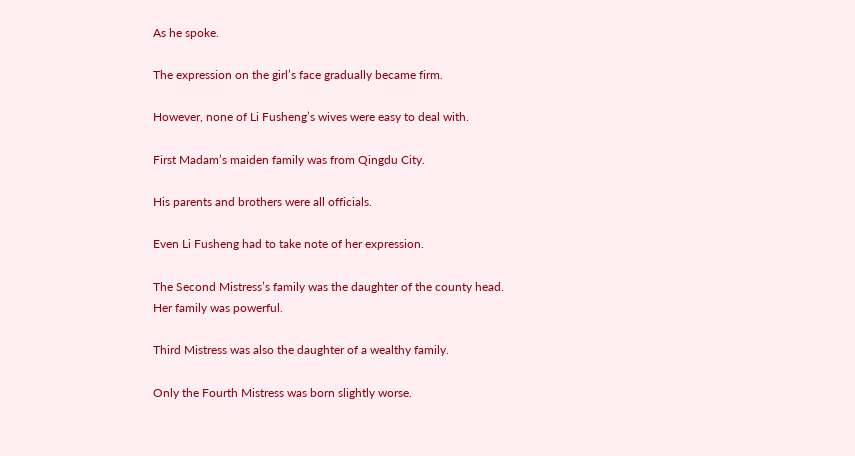As he spoke.

The expression on the girl’s face gradually became firm.

However, none of Li Fusheng’s wives were easy to deal with.

First Madam’s maiden family was from Qingdu City.

His parents and brothers were all officials.

Even Li Fusheng had to take note of her expression.

The Second Mistress’s family was the daughter of the county head.
Her family was powerful.

Third Mistress was also the daughter of a wealthy family.

Only the Fourth Mistress was born slightly worse.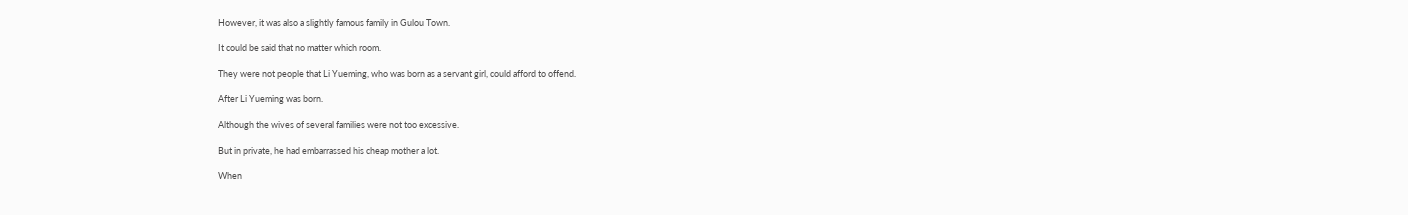However, it was also a slightly famous family in Gulou Town.

It could be said that no matter which room.

They were not people that Li Yueming, who was born as a servant girl, could afford to offend.

After Li Yueming was born.

Although the wives of several families were not too excessive.

But in private, he had embarrassed his cheap mother a lot.

When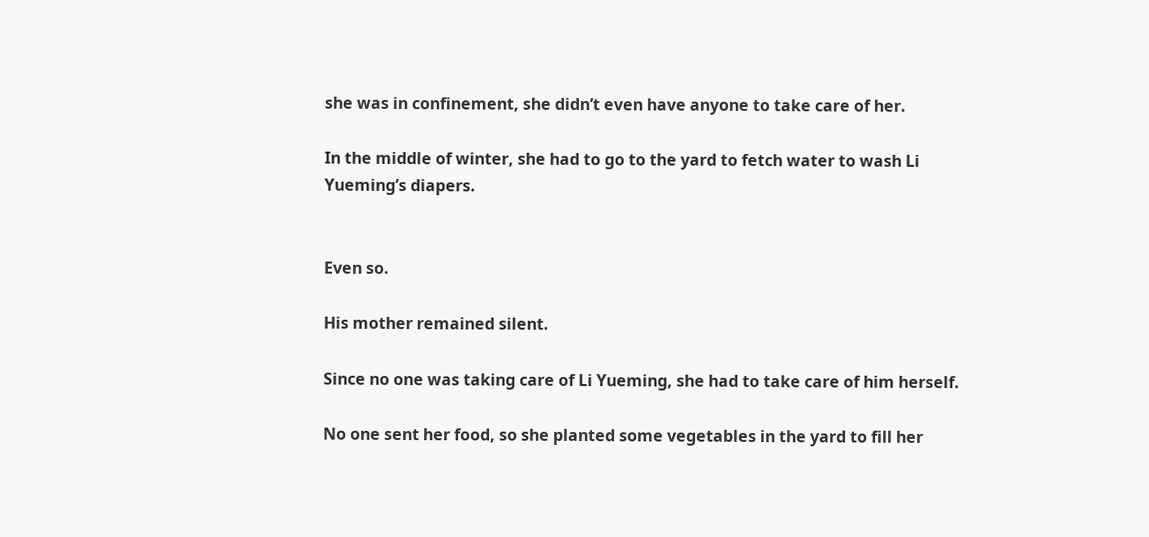she was in confinement, she didn’t even have anyone to take care of her.

In the middle of winter, she had to go to the yard to fetch water to wash Li Yueming’s diapers.


Even so.

His mother remained silent.

Since no one was taking care of Li Yueming, she had to take care of him herself.

No one sent her food, so she planted some vegetables in the yard to fill her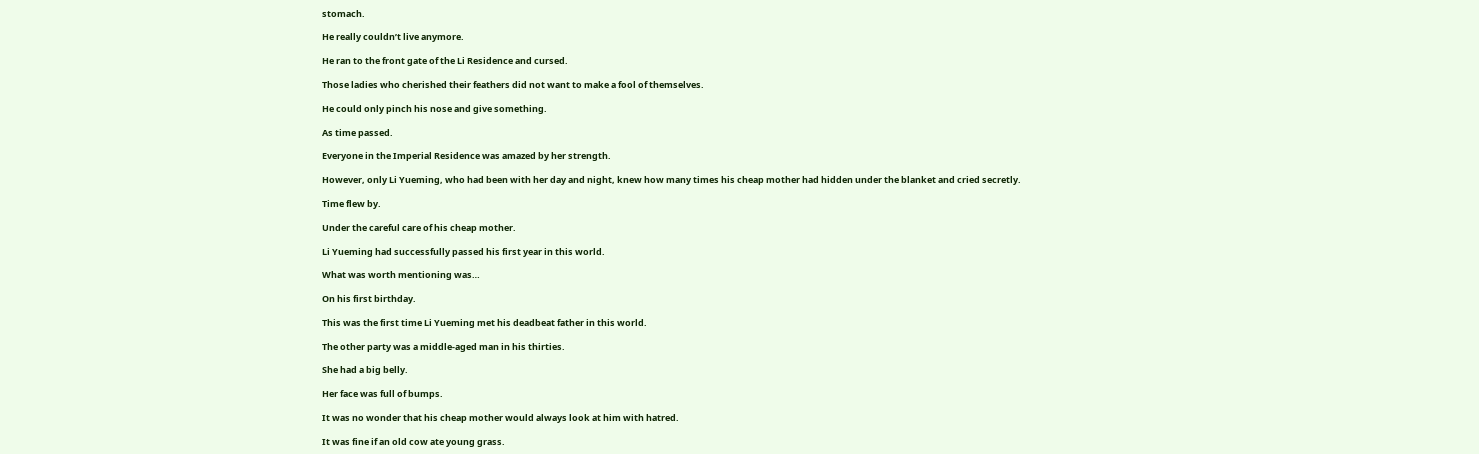stomach.

He really couldn’t live anymore.

He ran to the front gate of the Li Residence and cursed.

Those ladies who cherished their feathers did not want to make a fool of themselves.

He could only pinch his nose and give something.

As time passed.

Everyone in the Imperial Residence was amazed by her strength.

However, only Li Yueming, who had been with her day and night, knew how many times his cheap mother had hidden under the blanket and cried secretly.

Time flew by.

Under the careful care of his cheap mother.

Li Yueming had successfully passed his first year in this world.

What was worth mentioning was…

On his first birthday.

This was the first time Li Yueming met his deadbeat father in this world.

The other party was a middle-aged man in his thirties.

She had a big belly.

Her face was full of bumps.

It was no wonder that his cheap mother would always look at him with hatred.

It was fine if an old cow ate young grass.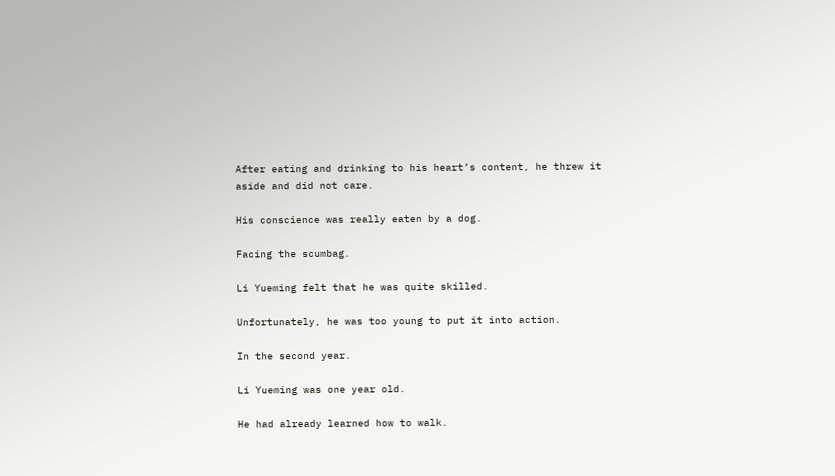After eating and drinking to his heart’s content, he threw it aside and did not care.

His conscience was really eaten by a dog.

Facing the scumbag.

Li Yueming felt that he was quite skilled.

Unfortunately, he was too young to put it into action.

In the second year.

Li Yueming was one year old.

He had already learned how to walk.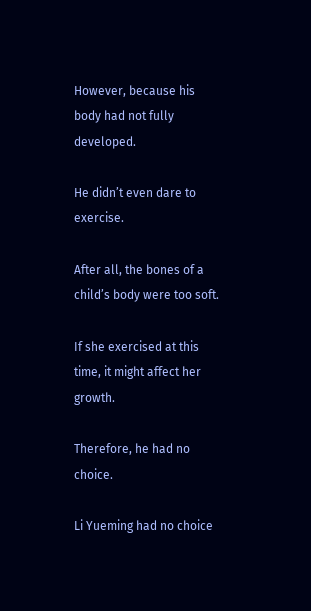However, because his body had not fully developed.

He didn’t even dare to exercise.

After all, the bones of a child’s body were too soft.

If she exercised at this time, it might affect her growth.

Therefore, he had no choice.

Li Yueming had no choice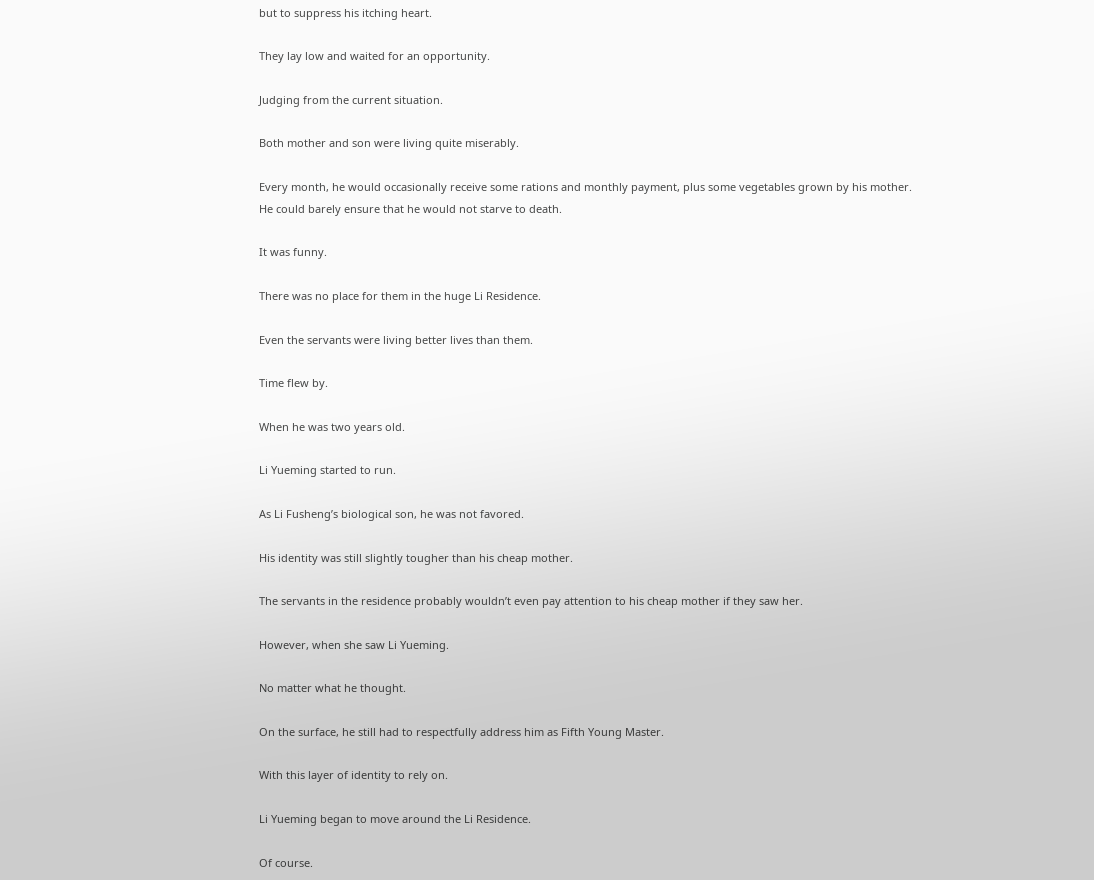but to suppress his itching heart.

They lay low and waited for an opportunity.

Judging from the current situation.

Both mother and son were living quite miserably.

Every month, he would occasionally receive some rations and monthly payment, plus some vegetables grown by his mother.
He could barely ensure that he would not starve to death.

It was funny.

There was no place for them in the huge Li Residence.

Even the servants were living better lives than them.

Time flew by.

When he was two years old.

Li Yueming started to run.

As Li Fusheng’s biological son, he was not favored.

His identity was still slightly tougher than his cheap mother.

The servants in the residence probably wouldn’t even pay attention to his cheap mother if they saw her.

However, when she saw Li Yueming.

No matter what he thought.

On the surface, he still had to respectfully address him as Fifth Young Master.

With this layer of identity to rely on.

Li Yueming began to move around the Li Residence.

Of course.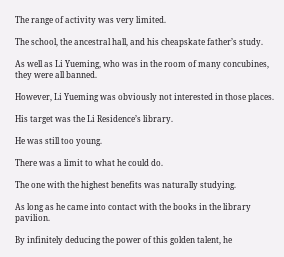The range of activity was very limited.

The school, the ancestral hall, and his cheapskate father’s study.

As well as Li Yueming, who was in the room of many concubines, they were all banned.

However, Li Yueming was obviously not interested in those places.

His target was the Li Residence’s library.

He was still too young.

There was a limit to what he could do.

The one with the highest benefits was naturally studying.

As long as he came into contact with the books in the library pavilion.

By infinitely deducing the power of this golden talent, he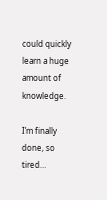could quickly learn a huge amount of knowledge.

I’m finally done, so tired…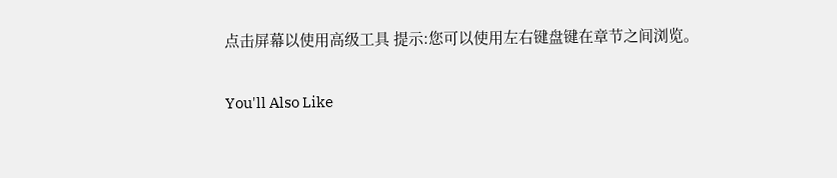点击屏幕以使用高级工具 提示:您可以使用左右键盘键在章节之间浏览。

You'll Also Like